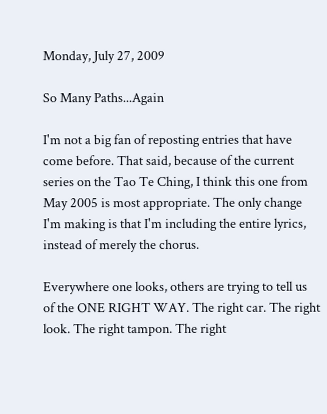Monday, July 27, 2009

So Many Paths...Again

I'm not a big fan of reposting entries that have come before. That said, because of the current series on the Tao Te Ching, I think this one from May 2005 is most appropriate. The only change I'm making is that I'm including the entire lyrics, instead of merely the chorus.

Everywhere one looks, others are trying to tell us of the ONE RIGHT WAY. The right car. The right look. The right tampon. The right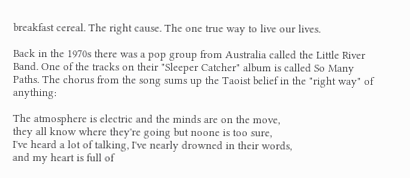breakfast cereal. The right cause. The one true way to live our lives.

Back in the 1970s there was a pop group from Australia called the Little River Band. One of the tracks on their "Sleeper Catcher" album is called So Many Paths. The chorus from the song sums up the Taoist belief in the "right way" of anything:

The atmosphere is electric and the minds are on the move,
they all know where they're going but noone is too sure,
I've heard a lot of talking, I've nearly drowned in their words,
and my heart is full of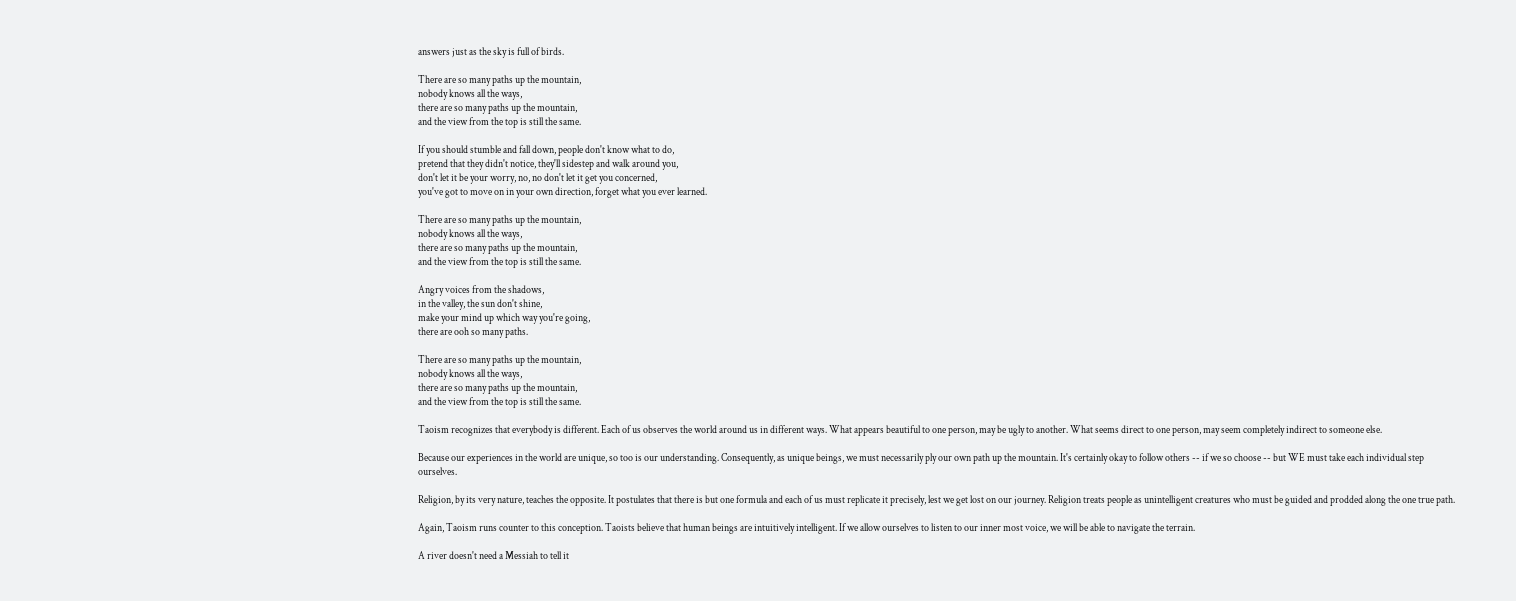answers just as the sky is full of birds.

There are so many paths up the mountain,
nobody knows all the ways,
there are so many paths up the mountain,
and the view from the top is still the same.

If you should stumble and fall down, people don't know what to do,
pretend that they didn't notice, they'll sidestep and walk around you,
don't let it be your worry, no, no don't let it get you concerned,
you've got to move on in your own direction, forget what you ever learned.

There are so many paths up the mountain,
nobody knows all the ways,
there are so many paths up the mountain,
and the view from the top is still the same.

Angry voices from the shadows,
in the valley, the sun don't shine,
make your mind up which way you're going,
there are ooh so many paths.

There are so many paths up the mountain,
nobody knows all the ways,
there are so many paths up the mountain,
and the view from the top is still the same.

Taoism recognizes that everybody is different. Each of us observes the world around us in different ways. What appears beautiful to one person, may be ugly to another. What seems direct to one person, may seem completely indirect to someone else.

Because our experiences in the world are unique, so too is our understanding. Consequently, as unique beings, we must necessarily ply our own path up the mountain. It's certainly okay to follow others -- if we so choose -- but WE must take each individual step ourselves.

Religion, by its very nature, teaches the opposite. It postulates that there is but one formula and each of us must replicate it precisely, lest we get lost on our journey. Religion treats people as unintelligent creatures who must be guided and prodded along the one true path.

Again, Taoism runs counter to this conception. Taoists believe that human beings are intuitively intelligent. If we allow ourselves to listen to our inner most voice, we will be able to navigate the terrain.

A river doesn't need a Messiah to tell it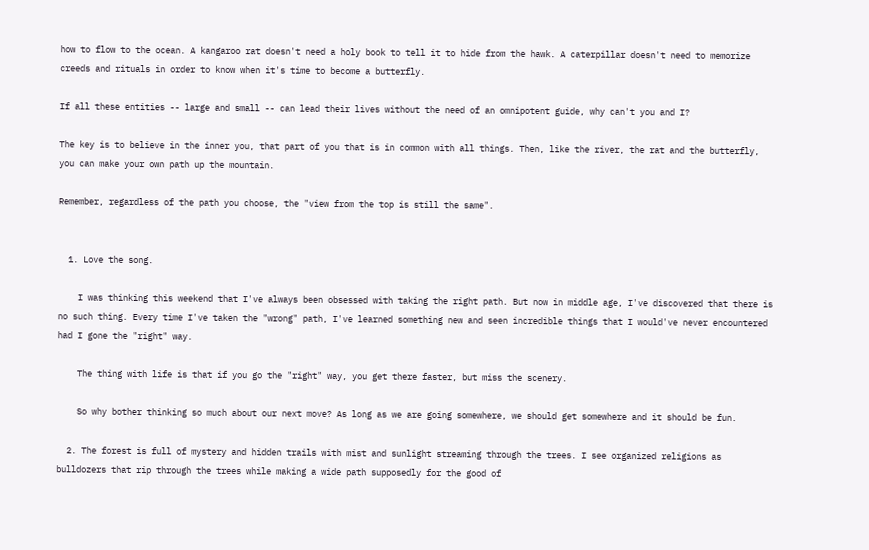how to flow to the ocean. A kangaroo rat doesn't need a holy book to tell it to hide from the hawk. A caterpillar doesn't need to memorize creeds and rituals in order to know when it's time to become a butterfly.

If all these entities -- large and small -- can lead their lives without the need of an omnipotent guide, why can't you and I?

The key is to believe in the inner you, that part of you that is in common with all things. Then, like the river, the rat and the butterfly, you can make your own path up the mountain.

Remember, regardless of the path you choose, the "view from the top is still the same".


  1. Love the song.

    I was thinking this weekend that I've always been obsessed with taking the right path. But now in middle age, I've discovered that there is no such thing. Every time I've taken the "wrong" path, I've learned something new and seen incredible things that I would've never encountered had I gone the "right" way.

    The thing with life is that if you go the "right" way, you get there faster, but miss the scenery.

    So why bother thinking so much about our next move? As long as we are going somewhere, we should get somewhere and it should be fun.

  2. The forest is full of mystery and hidden trails with mist and sunlight streaming through the trees. I see organized religions as bulldozers that rip through the trees while making a wide path supposedly for the good of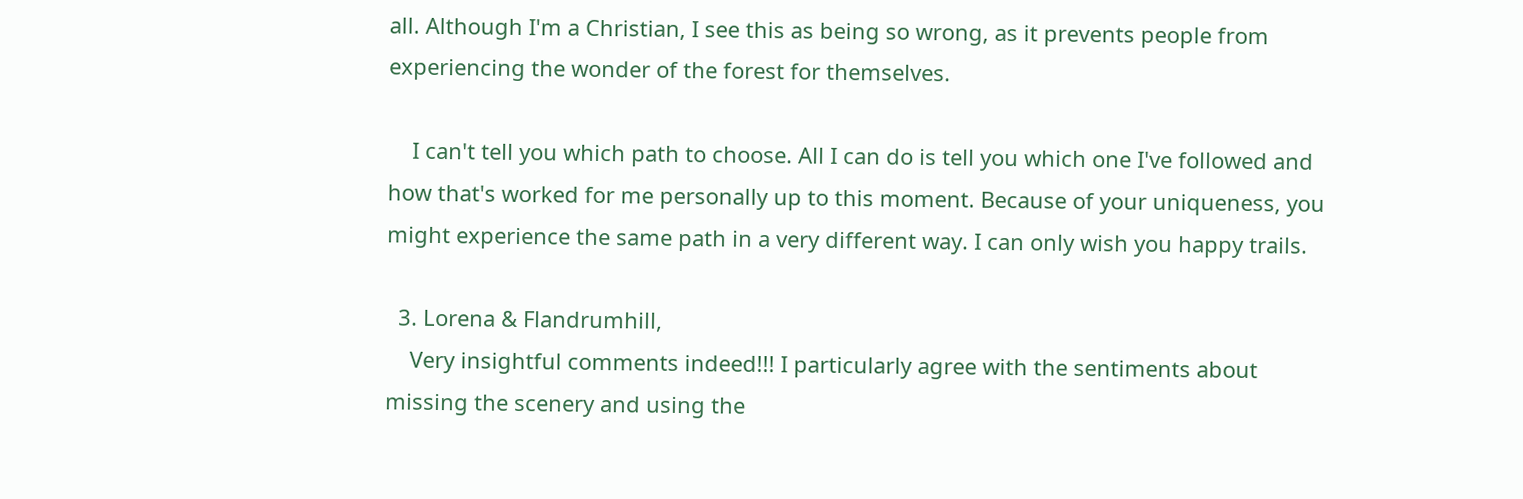all. Although I'm a Christian, I see this as being so wrong, as it prevents people from experiencing the wonder of the forest for themselves.

    I can't tell you which path to choose. All I can do is tell you which one I've followed and how that's worked for me personally up to this moment. Because of your uniqueness, you might experience the same path in a very different way. I can only wish you happy trails.

  3. Lorena & Flandrumhill,
    Very insightful comments indeed!!! I particularly agree with the sentiments about missing the scenery and using the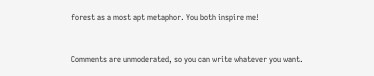forest as a most apt metaphor. You both inspire me!


Comments are unmoderated, so you can write whatever you want.